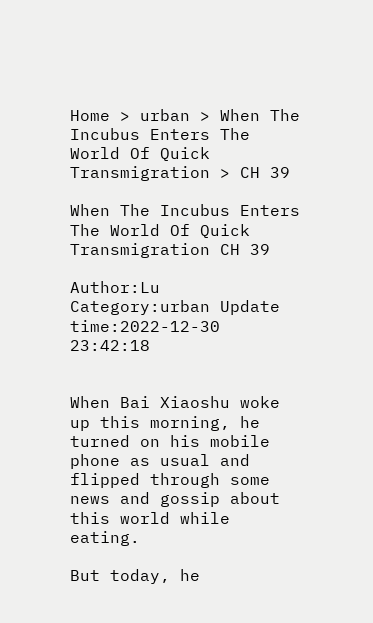Home > urban > When The Incubus Enters The World Of Quick Transmigration > CH 39

When The Incubus Enters The World Of Quick Transmigration CH 39

Author:Lu Category:urban Update time:2022-12-30 23:42:18


When Bai Xiaoshu woke up this morning, he turned on his mobile phone as usual and flipped through some news and gossip about this world while eating.

But today, he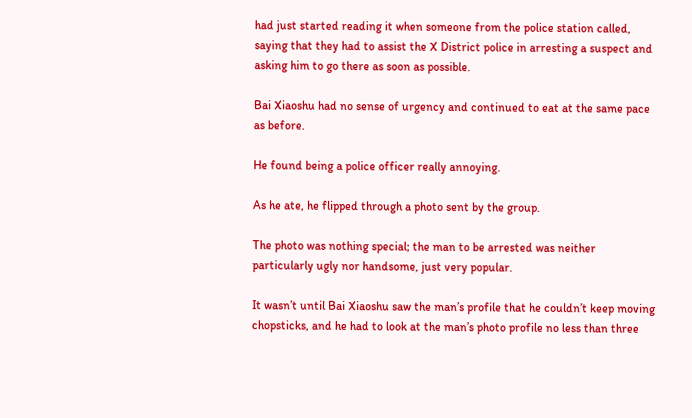had just started reading it when someone from the police station called, saying that they had to assist the X District police in arresting a suspect and asking him to go there as soon as possible.

Bai Xiaoshu had no sense of urgency and continued to eat at the same pace as before.

He found being a police officer really annoying.

As he ate, he flipped through a photo sent by the group.

The photo was nothing special; the man to be arrested was neither particularly ugly nor handsome, just very popular.

It wasn’t until Bai Xiaoshu saw the man’s profile that he couldn’t keep moving chopsticks, and he had to look at the man’s photo profile no less than three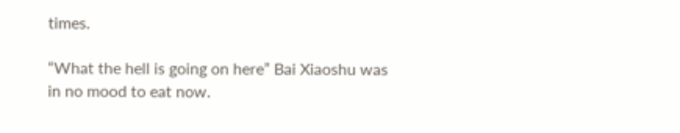times.

“What the hell is going on here” Bai Xiaoshu was in no mood to eat now.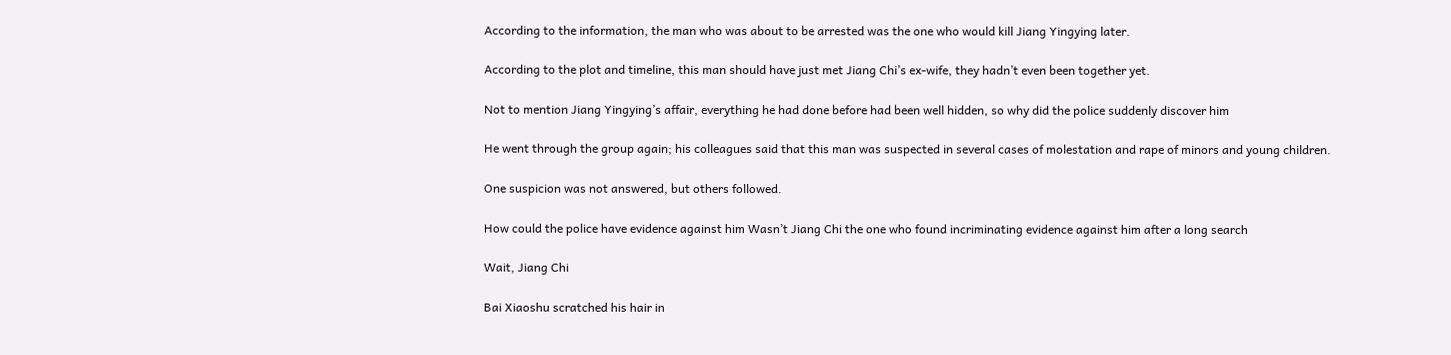According to the information, the man who was about to be arrested was the one who would kill Jiang Yingying later.

According to the plot and timeline, this man should have just met Jiang Chi’s ex-wife, they hadn’t even been together yet.

Not to mention Jiang Yingying’s affair, everything he had done before had been well hidden, so why did the police suddenly discover him

He went through the group again; his colleagues said that this man was suspected in several cases of molestation and rape of minors and young children.

One suspicion was not answered, but others followed.

How could the police have evidence against him Wasn’t Jiang Chi the one who found incriminating evidence against him after a long search

Wait, Jiang Chi

Bai Xiaoshu scratched his hair in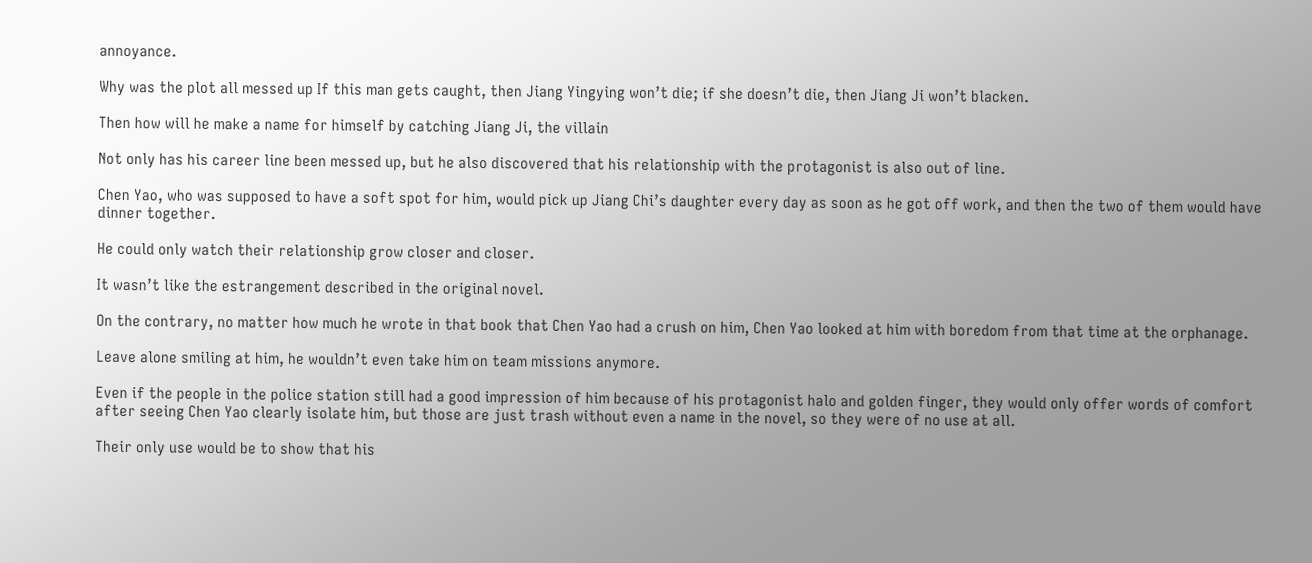annoyance.

Why was the plot all messed up If this man gets caught, then Jiang Yingying won’t die; if she doesn’t die, then Jiang Ji won’t blacken.

Then how will he make a name for himself by catching Jiang Ji, the villain

Not only has his career line been messed up, but he also discovered that his relationship with the protagonist is also out of line.

Chen Yao, who was supposed to have a soft spot for him, would pick up Jiang Chi’s daughter every day as soon as he got off work, and then the two of them would have dinner together.

He could only watch their relationship grow closer and closer.

It wasn’t like the estrangement described in the original novel.

On the contrary, no matter how much he wrote in that book that Chen Yao had a crush on him, Chen Yao looked at him with boredom from that time at the orphanage.

Leave alone smiling at him, he wouldn’t even take him on team missions anymore.

Even if the people in the police station still had a good impression of him because of his protagonist halo and golden finger, they would only offer words of comfort after seeing Chen Yao clearly isolate him, but those are just trash without even a name in the novel, so they were of no use at all.

Their only use would be to show that his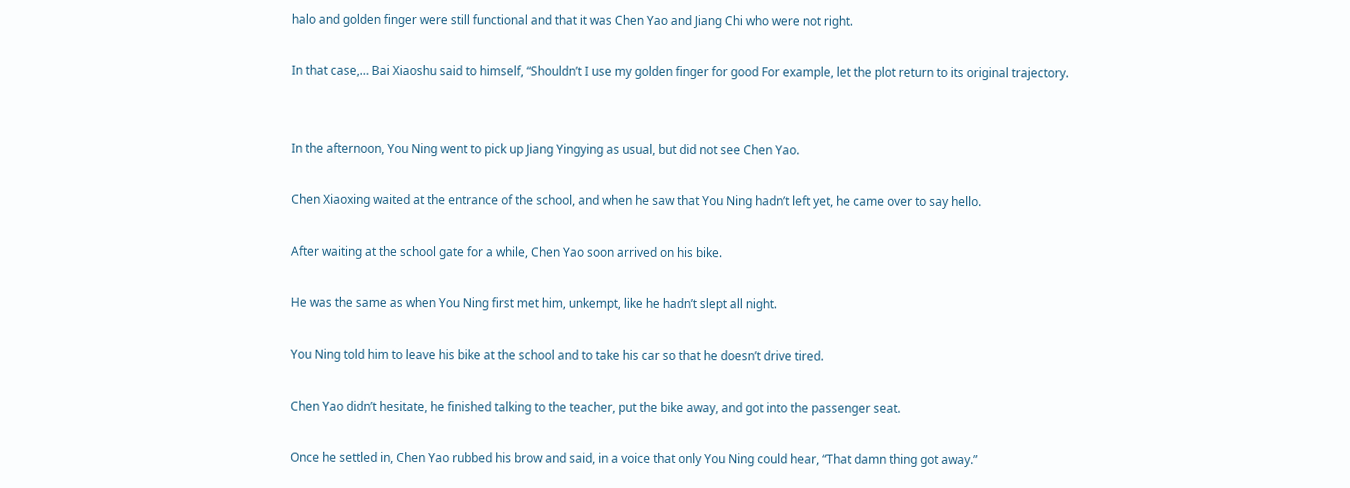halo and golden finger were still functional and that it was Chen Yao and Jiang Chi who were not right.

In that case,… Bai Xiaoshu said to himself, “Shouldn’t I use my golden finger for good For example, let the plot return to its original trajectory.


In the afternoon, You Ning went to pick up Jiang Yingying as usual, but did not see Chen Yao.

Chen Xiaoxing waited at the entrance of the school, and when he saw that You Ning hadn’t left yet, he came over to say hello.

After waiting at the school gate for a while, Chen Yao soon arrived on his bike.

He was the same as when You Ning first met him, unkempt, like he hadn’t slept all night.

You Ning told him to leave his bike at the school and to take his car so that he doesn’t drive tired.

Chen Yao didn’t hesitate, he finished talking to the teacher, put the bike away, and got into the passenger seat.

Once he settled in, Chen Yao rubbed his brow and said, in a voice that only You Ning could hear, “That damn thing got away.”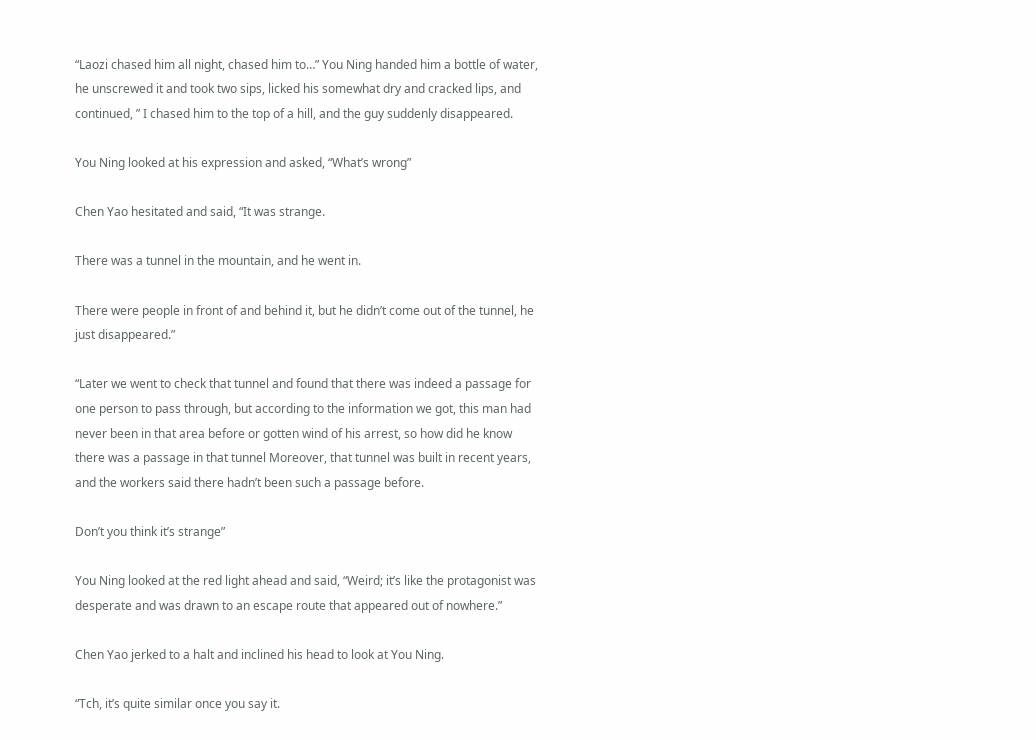“Laozi chased him all night, chased him to…” You Ning handed him a bottle of water, he unscrewed it and took two sips, licked his somewhat dry and cracked lips, and continued, ” I chased him to the top of a hill, and the guy suddenly disappeared.

You Ning looked at his expression and asked, “What’s wrong”

Chen Yao hesitated and said, “It was strange.

There was a tunnel in the mountain, and he went in.

There were people in front of and behind it, but he didn’t come out of the tunnel, he just disappeared.”

“Later we went to check that tunnel and found that there was indeed a passage for one person to pass through, but according to the information we got, this man had never been in that area before or gotten wind of his arrest, so how did he know there was a passage in that tunnel Moreover, that tunnel was built in recent years, and the workers said there hadn’t been such a passage before.

Don’t you think it’s strange”

You Ning looked at the red light ahead and said, “Weird; it’s like the protagonist was desperate and was drawn to an escape route that appeared out of nowhere.”

Chen Yao jerked to a halt and inclined his head to look at You Ning.

“Tch, it’s quite similar once you say it.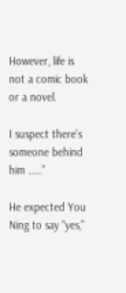However, life is not a comic book or a novel.

I suspect there’s someone behind him ……”

He expected You Ning to say “yes,”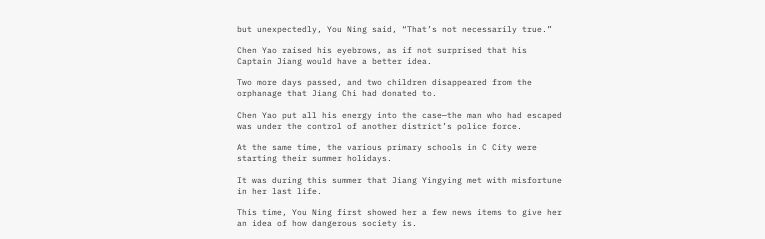but unexpectedly, You Ning said, “That’s not necessarily true.”

Chen Yao raised his eyebrows, as if not surprised that his Captain Jiang would have a better idea.

Two more days passed, and two children disappeared from the orphanage that Jiang Chi had donated to.

Chen Yao put all his energy into the case—the man who had escaped was under the control of another district’s police force.

At the same time, the various primary schools in C City were starting their summer holidays.

It was during this summer that Jiang Yingying met with misfortune in her last life.

This time, You Ning first showed her a few news items to give her an idea of how dangerous society is.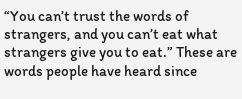“You can’t trust the words of strangers, and you can’t eat what strangers give you to eat.” These are words people have heard since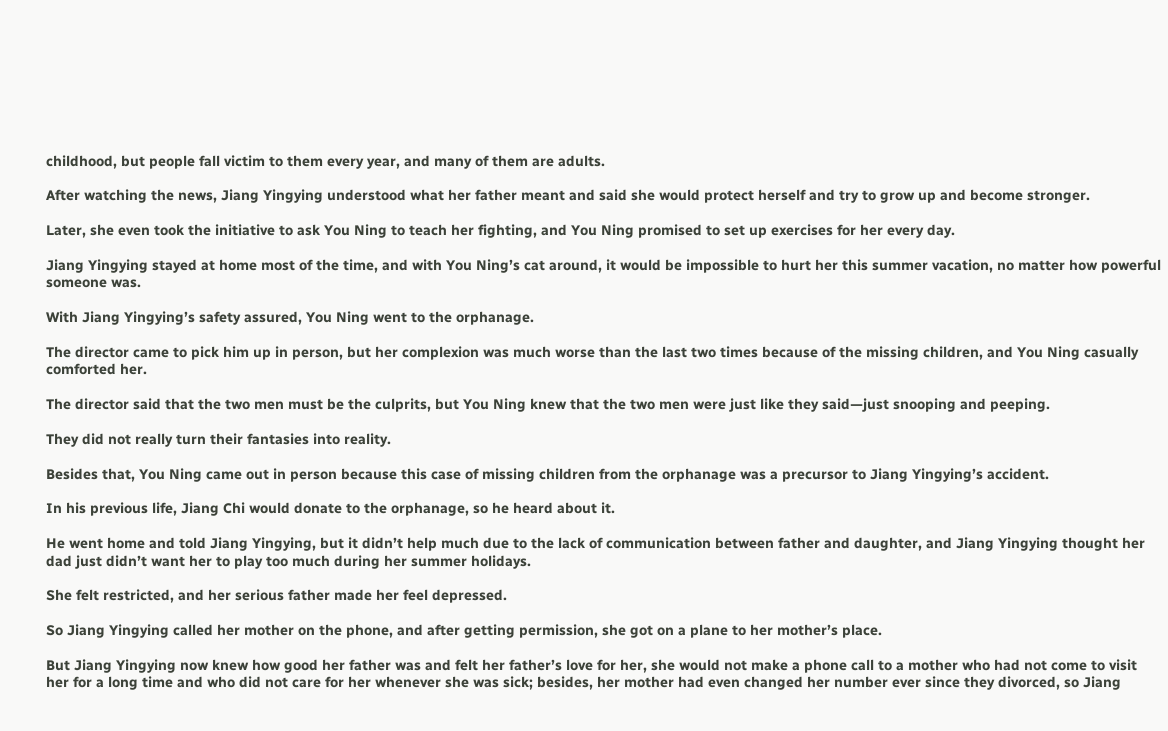childhood, but people fall victim to them every year, and many of them are adults.

After watching the news, Jiang Yingying understood what her father meant and said she would protect herself and try to grow up and become stronger.

Later, she even took the initiative to ask You Ning to teach her fighting, and You Ning promised to set up exercises for her every day.

Jiang Yingying stayed at home most of the time, and with You Ning’s cat around, it would be impossible to hurt her this summer vacation, no matter how powerful someone was.

With Jiang Yingying’s safety assured, You Ning went to the orphanage.

The director came to pick him up in person, but her complexion was much worse than the last two times because of the missing children, and You Ning casually comforted her.

The director said that the two men must be the culprits, but You Ning knew that the two men were just like they said—just snooping and peeping.

They did not really turn their fantasies into reality.

Besides that, You Ning came out in person because this case of missing children from the orphanage was a precursor to Jiang Yingying’s accident.

In his previous life, Jiang Chi would donate to the orphanage, so he heard about it.

He went home and told Jiang Yingying, but it didn’t help much due to the lack of communication between father and daughter, and Jiang Yingying thought her dad just didn’t want her to play too much during her summer holidays.

She felt restricted, and her serious father made her feel depressed.

So Jiang Yingying called her mother on the phone, and after getting permission, she got on a plane to her mother’s place.

But Jiang Yingying now knew how good her father was and felt her father’s love for her, she would not make a phone call to a mother who had not come to visit her for a long time and who did not care for her whenever she was sick; besides, her mother had even changed her number ever since they divorced, so Jiang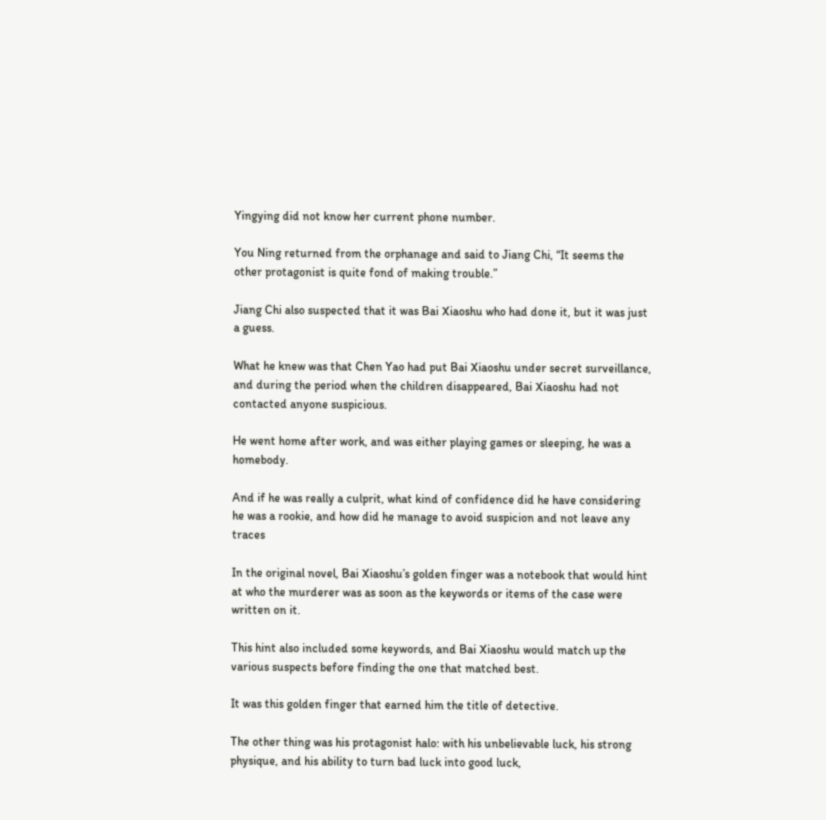Yingying did not know her current phone number.

You Ning returned from the orphanage and said to Jiang Chi, “It seems the other protagonist is quite fond of making trouble.”

Jiang Chi also suspected that it was Bai Xiaoshu who had done it, but it was just a guess.

What he knew was that Chen Yao had put Bai Xiaoshu under secret surveillance, and during the period when the children disappeared, Bai Xiaoshu had not contacted anyone suspicious.

He went home after work, and was either playing games or sleeping, he was a homebody.

And if he was really a culprit, what kind of confidence did he have considering he was a rookie, and how did he manage to avoid suspicion and not leave any traces

In the original novel, Bai Xiaoshu’s golden finger was a notebook that would hint at who the murderer was as soon as the keywords or items of the case were written on it.

This hint also included some keywords, and Bai Xiaoshu would match up the various suspects before finding the one that matched best.

It was this golden finger that earned him the title of detective.

The other thing was his protagonist halo: with his unbelievable luck, his strong physique, and his ability to turn bad luck into good luck,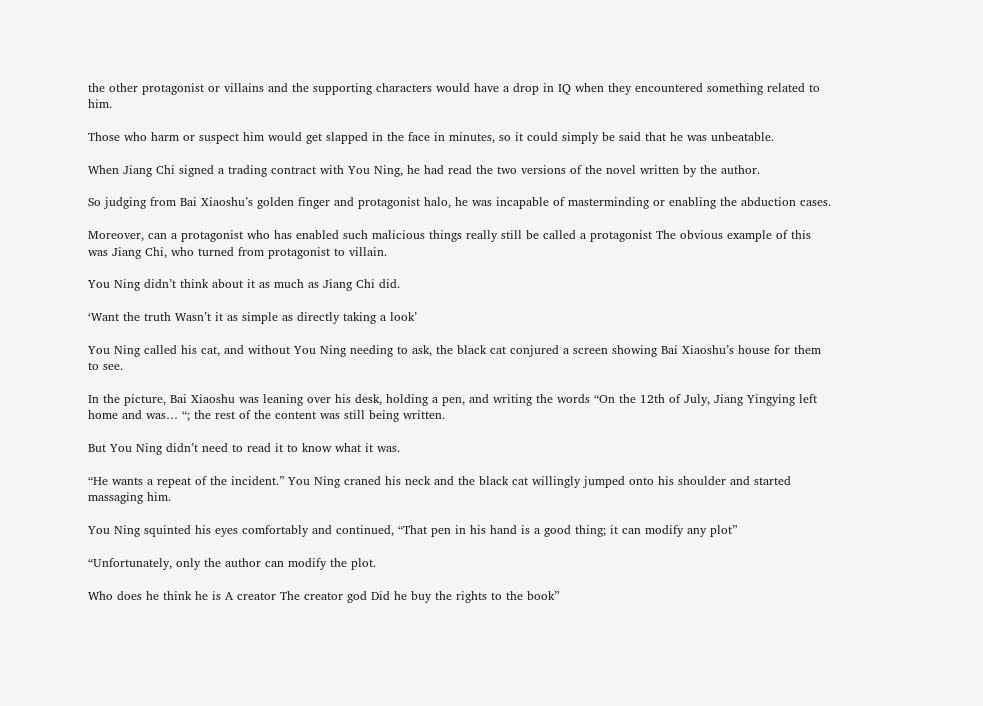the other protagonist or villains and the supporting characters would have a drop in IQ when they encountered something related to him.

Those who harm or suspect him would get slapped in the face in minutes, so it could simply be said that he was unbeatable.

When Jiang Chi signed a trading contract with You Ning, he had read the two versions of the novel written by the author.

So judging from Bai Xiaoshu’s golden finger and protagonist halo, he was incapable of masterminding or enabling the abduction cases.

Moreover, can a protagonist who has enabled such malicious things really still be called a protagonist The obvious example of this was Jiang Chi, who turned from protagonist to villain.

You Ning didn’t think about it as much as Jiang Chi did.

‘Want the truth Wasn’t it as simple as directly taking a look’

You Ning called his cat, and without You Ning needing to ask, the black cat conjured a screen showing Bai Xiaoshu’s house for them to see.

In the picture, Bai Xiaoshu was leaning over his desk, holding a pen, and writing the words “On the 12th of July, Jiang Yingying left home and was… “; the rest of the content was still being written.

But You Ning didn’t need to read it to know what it was.

“He wants a repeat of the incident.” You Ning craned his neck and the black cat willingly jumped onto his shoulder and started massaging him.

You Ning squinted his eyes comfortably and continued, “That pen in his hand is a good thing; it can modify any plot”

“Unfortunately, only the author can modify the plot.

Who does he think he is A creator The creator god Did he buy the rights to the book”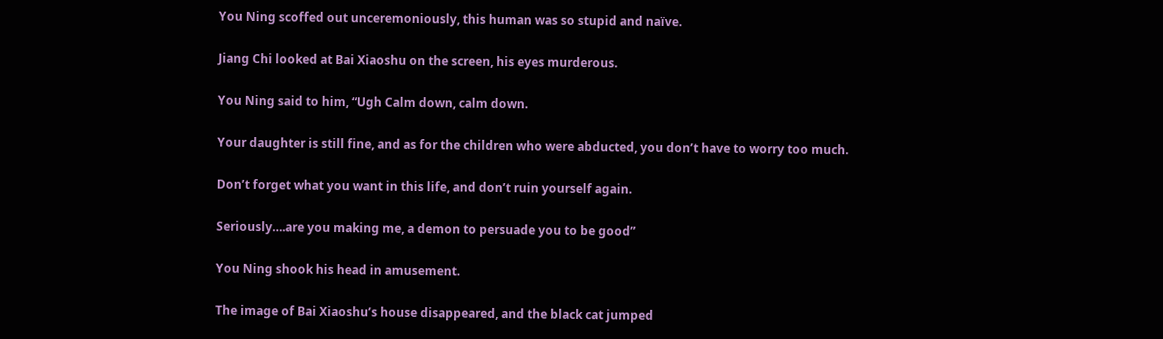You Ning scoffed out unceremoniously, this human was so stupid and naïve.

Jiang Chi looked at Bai Xiaoshu on the screen, his eyes murderous.

You Ning said to him, “Ugh Calm down, calm down.

Your daughter is still fine, and as for the children who were abducted, you don’t have to worry too much.

Don’t forget what you want in this life, and don’t ruin yourself again.

Seriously….are you making me, a demon to persuade you to be good”

You Ning shook his head in amusement.

The image of Bai Xiaoshu’s house disappeared, and the black cat jumped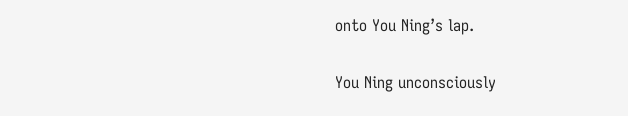onto You Ning’s lap.

You Ning unconsciously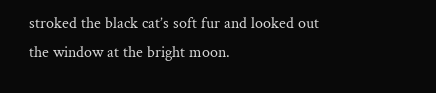stroked the black cat’s soft fur and looked out the window at the bright moon.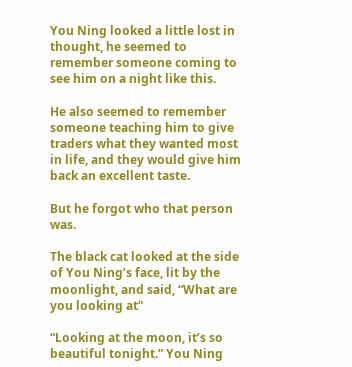You Ning looked a little lost in thought, he seemed to remember someone coming to see him on a night like this.

He also seemed to remember someone teaching him to give traders what they wanted most in life, and they would give him back an excellent taste.

But he forgot who that person was.

The black cat looked at the side of You Ning’s face, lit by the moonlight, and said, “What are you looking at”

“Looking at the moon, it’s so beautiful tonight.” You Ning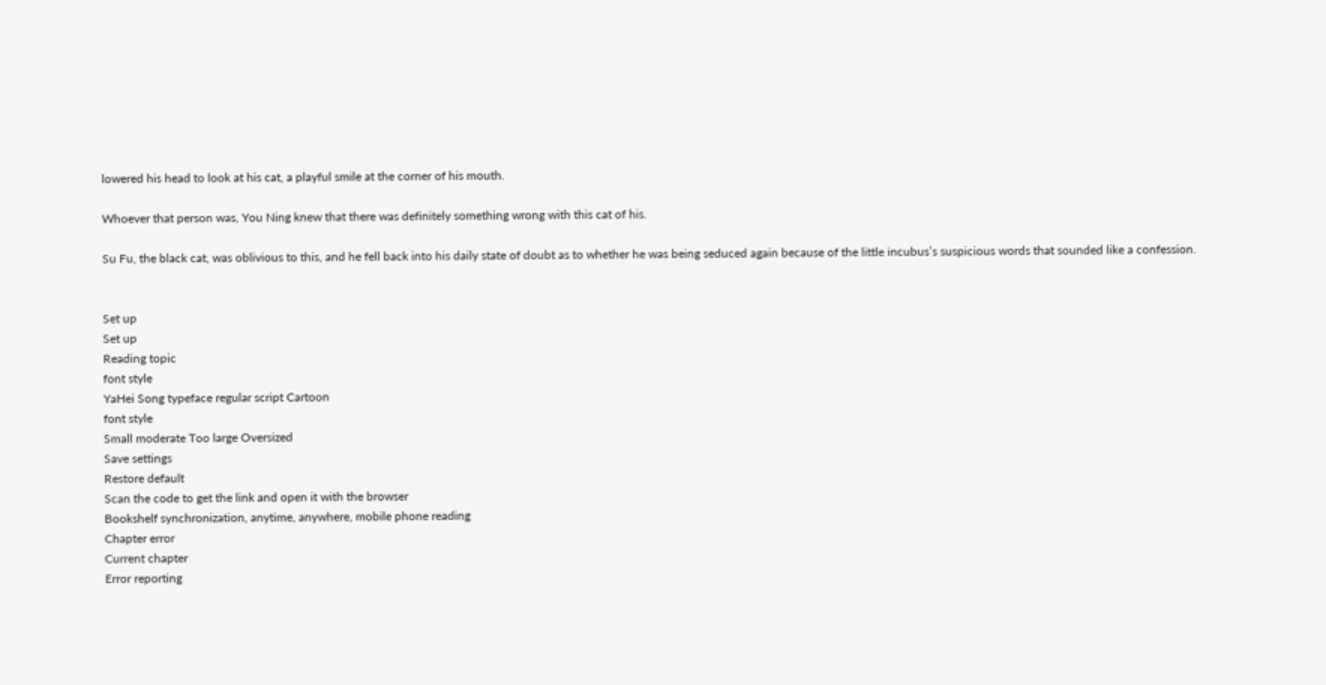lowered his head to look at his cat, a playful smile at the corner of his mouth.

Whoever that person was, You Ning knew that there was definitely something wrong with this cat of his.

Su Fu, the black cat, was oblivious to this, and he fell back into his daily state of doubt as to whether he was being seduced again because of the little incubus’s suspicious words that sounded like a confession.


Set up
Set up
Reading topic
font style
YaHei Song typeface regular script Cartoon
font style
Small moderate Too large Oversized
Save settings
Restore default
Scan the code to get the link and open it with the browser
Bookshelf synchronization, anytime, anywhere, mobile phone reading
Chapter error
Current chapter
Error reporting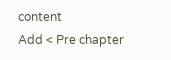content
Add < Pre chapter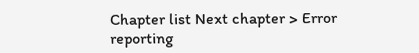Chapter list Next chapter > Error reporting